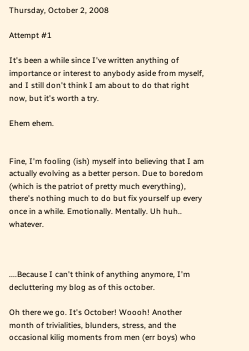Thursday, October 2, 2008

Attempt #1

It's been a while since I've written anything of importance or interest to anybody aside from myself, and I still don't think I am about to do that right now, but it's worth a try.

Ehem ehem.


Fine, I'm fooling (ish) myself into believing that I am actually evolving as a better person. Due to boredom (which is the patriot of pretty much everything), there's nothing much to do but fix yourself up every once in a while. Emotionally. Mentally. Uh huh.. whatever.



....Because I can't think of anything anymore, I'm decluttering my blog as of this october.

Oh there we go. It's October! Woooh! Another month of trivialities, blunders, stress, and the occasional kilig moments from men (err boys) who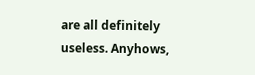are all definitely useless. Anyhows,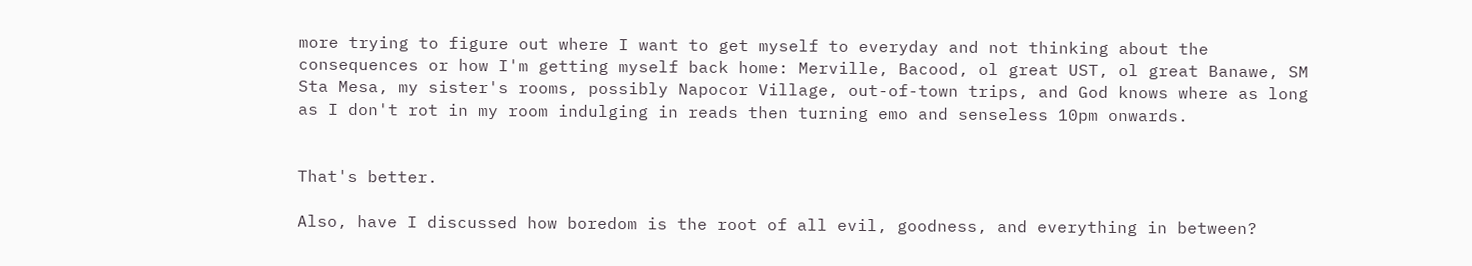more trying to figure out where I want to get myself to everyday and not thinking about the consequences or how I'm getting myself back home: Merville, Bacood, ol great UST, ol great Banawe, SM Sta Mesa, my sister's rooms, possibly Napocor Village, out-of-town trips, and God knows where as long as I don't rot in my room indulging in reads then turning emo and senseless 10pm onwards.


That's better.

Also, have I discussed how boredom is the root of all evil, goodness, and everything in between?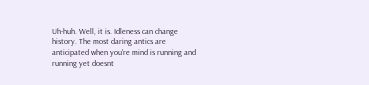Uh-huh. Well, it is. Idleness can change history. The most daring antics are anticipated when you're mind is running and running yet doesnt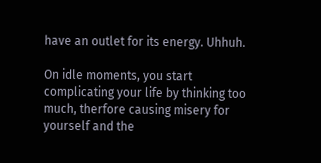have an outlet for its energy. Uhhuh.

On idle moments, you start complicating your life by thinking too much, therfore causing misery for yourself and the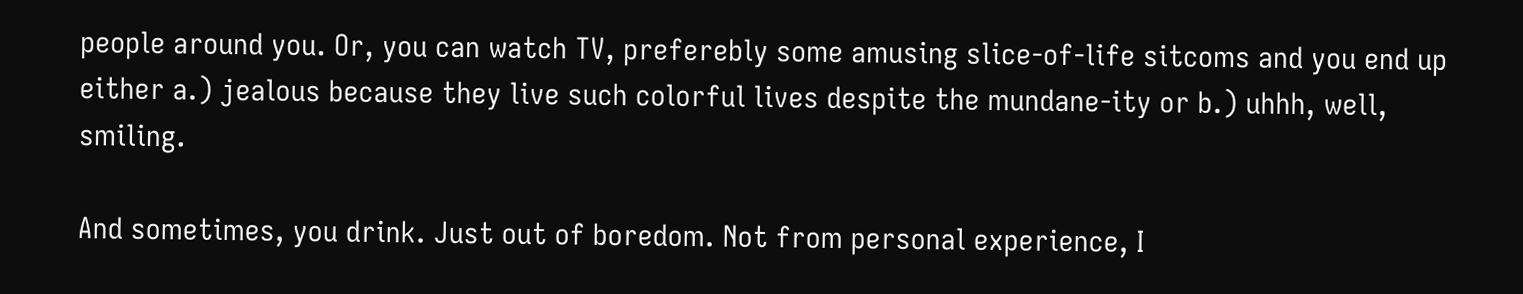people around you. Or, you can watch TV, preferebly some amusing slice-of-life sitcoms and you end up either a.) jealous because they live such colorful lives despite the mundane-ity or b.) uhhh, well, smiling.

And sometimes, you drink. Just out of boredom. Not from personal experience, I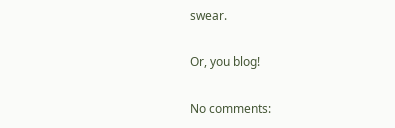swear.

Or, you blog!

No comments: